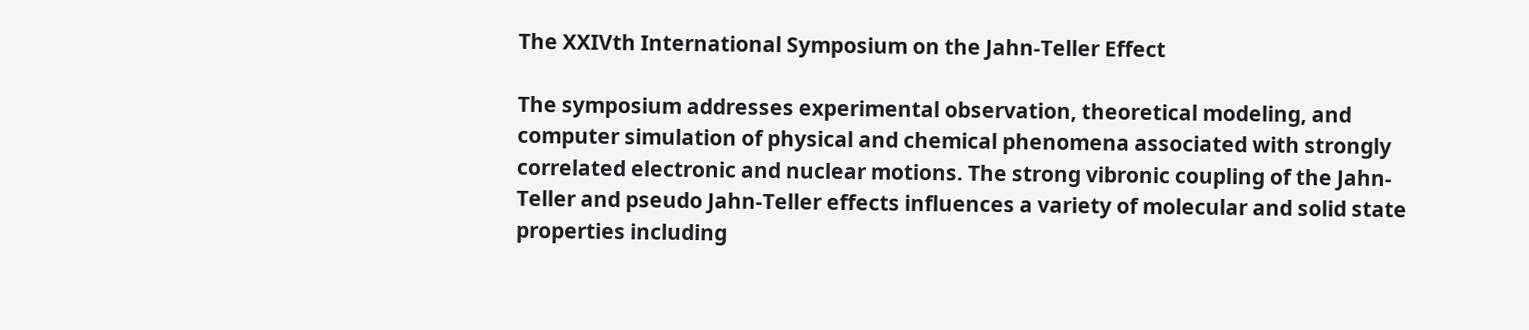The XXIVth International Symposium on the Jahn-Teller Effect

The symposium addresses experimental observation, theoretical modeling, and computer simulation of physical and chemical phenomena associated with strongly correlated electronic and nuclear motions. The strong vibronic coupling of the Jahn-Teller and pseudo Jahn-Teller effects influences a variety of molecular and solid state properties including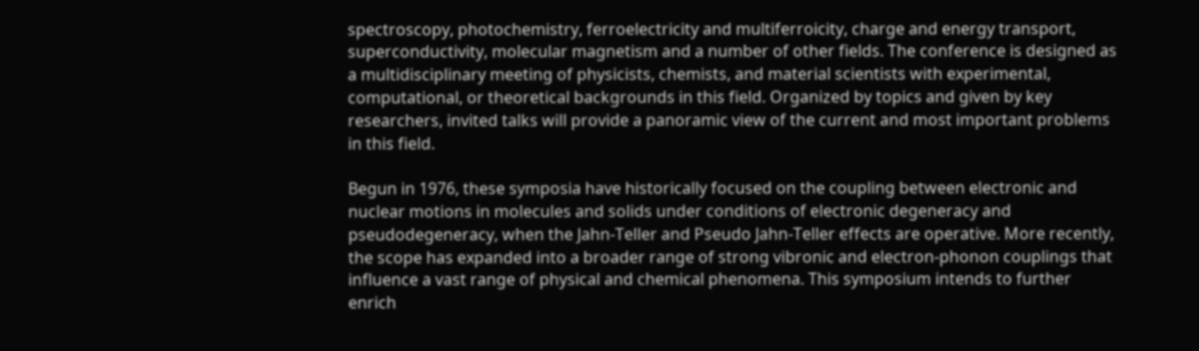spectroscopy, photochemistry, ferroelectricity and multiferroicity, charge and energy transport, superconductivity, molecular magnetism and a number of other fields. The conference is designed as a multidisciplinary meeting of physicists, chemists, and material scientists with experimental, computational, or theoretical backgrounds in this field. Organized by topics and given by key researchers, invited talks will provide a panoramic view of the current and most important problems in this field.

Begun in 1976, these symposia have historically focused on the coupling between electronic and nuclear motions in molecules and solids under conditions of electronic degeneracy and pseudodegeneracy, when the Jahn-Teller and Pseudo Jahn-Teller effects are operative. More recently, the scope has expanded into a broader range of strong vibronic and electron-phonon couplings that influence a vast range of physical and chemical phenomena. This symposium intends to further enrich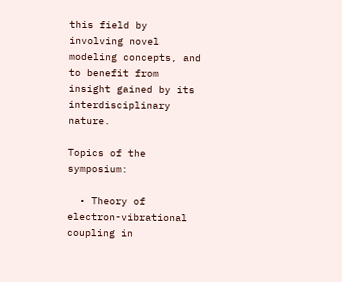this field by involving novel modeling concepts, and to benefit from insight gained by its interdisciplinary nature.

Topics of the symposium:

  • Theory of electron-vibrational coupling in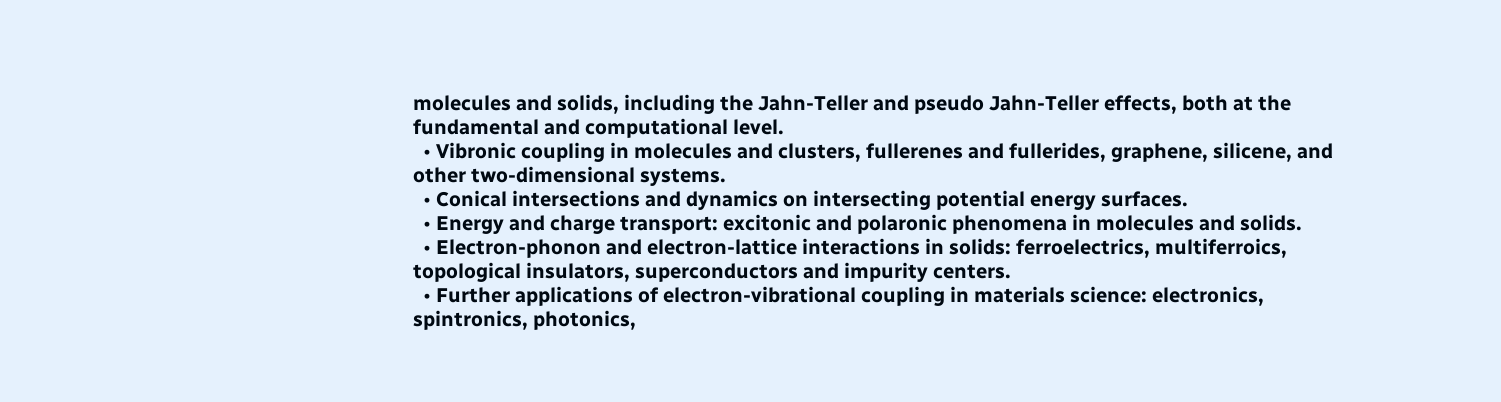molecules and solids, including the Jahn-Teller and pseudo Jahn-Teller effects, both at the fundamental and computational level.
  • Vibronic coupling in molecules and clusters, fullerenes and fullerides, graphene, silicene, and other two-dimensional systems.
  • Conical intersections and dynamics on intersecting potential energy surfaces.
  • Energy and charge transport: excitonic and polaronic phenomena in molecules and solids.
  • Electron-phonon and electron-lattice interactions in solids: ferroelectrics, multiferroics, topological insulators, superconductors and impurity centers.
  • Further applications of electron-vibrational coupling in materials science: electronics, spintronics, photonics,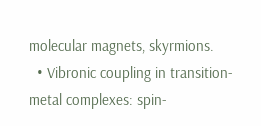molecular magnets, skyrmions.
  • Vibronic coupling in transition-metal complexes: spin-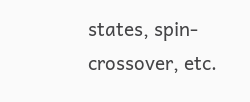states, spin-crossover, etc.